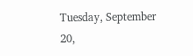Tuesday, September 20,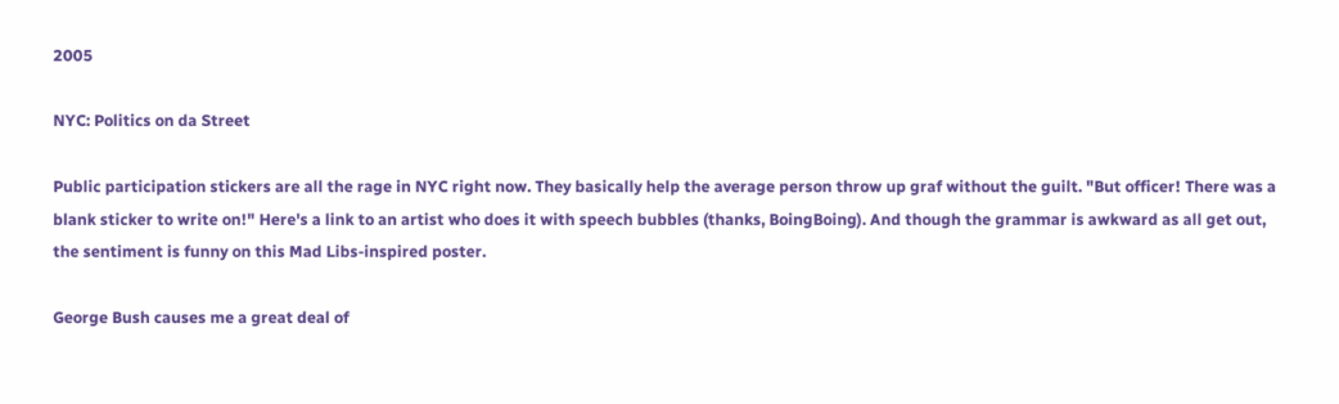2005

NYC: Politics on da Street

Public participation stickers are all the rage in NYC right now. They basically help the average person throw up graf without the guilt. "But officer! There was a blank sticker to write on!" Here's a link to an artist who does it with speech bubbles (thanks, BoingBoing). And though the grammar is awkward as all get out, the sentiment is funny on this Mad Libs-inspired poster.

George Bush causes me a great deal of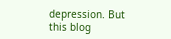depression. But this blog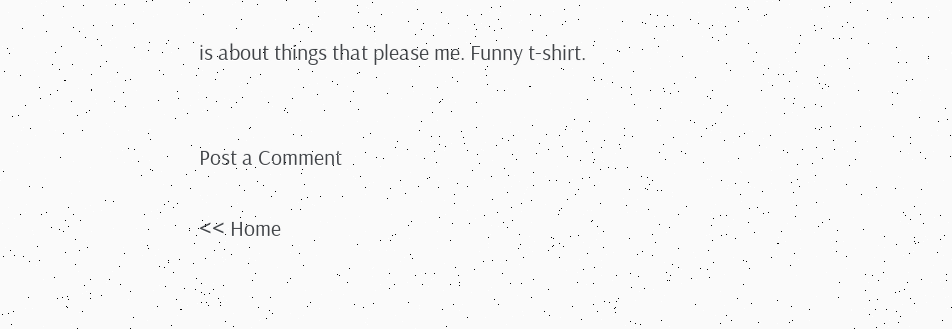is about things that please me. Funny t-shirt.


Post a Comment

<< Home